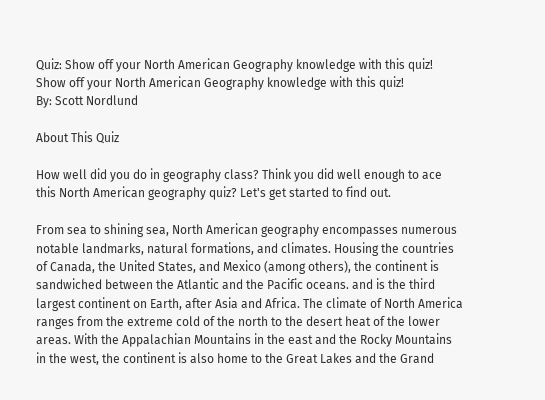Quiz: Show off your North American Geography knowledge with this quiz!
Show off your North American Geography knowledge with this quiz!
By: Scott Nordlund

About This Quiz

How well did you do in geography class? Think you did well enough to ace this North American geography quiz? Let's get started to find out.

From sea to shining sea, North American geography encompasses numerous notable landmarks, natural formations, and climates. Housing the countries of Canada, the United States, and Mexico (among others), the continent is sandwiched between the Atlantic and the Pacific oceans. and is the third largest continent on Earth, after Asia and Africa. The climate of North America ranges from the extreme cold of the north to the desert heat of the lower areas. With the Appalachian Mountains in the east and the Rocky Mountains in the west, the continent is also home to the Great Lakes and the Grand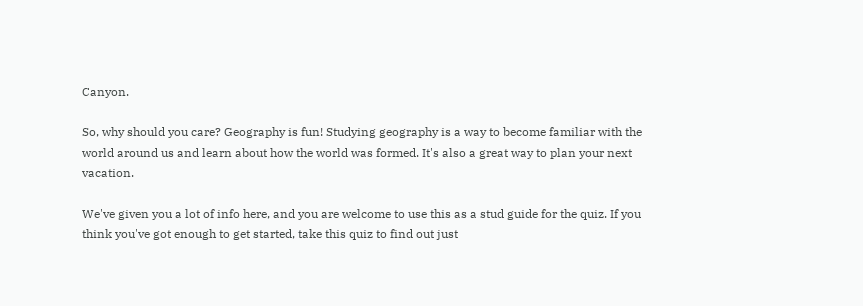Canyon.

So, why should you care? Geography is fun! Studying geography is a way to become familiar with the world around us and learn about how the world was formed. It's also a great way to plan your next vacation.

We've given you a lot of info here, and you are welcome to use this as a stud guide for the quiz. If you think you've got enough to get started, take this quiz to find out just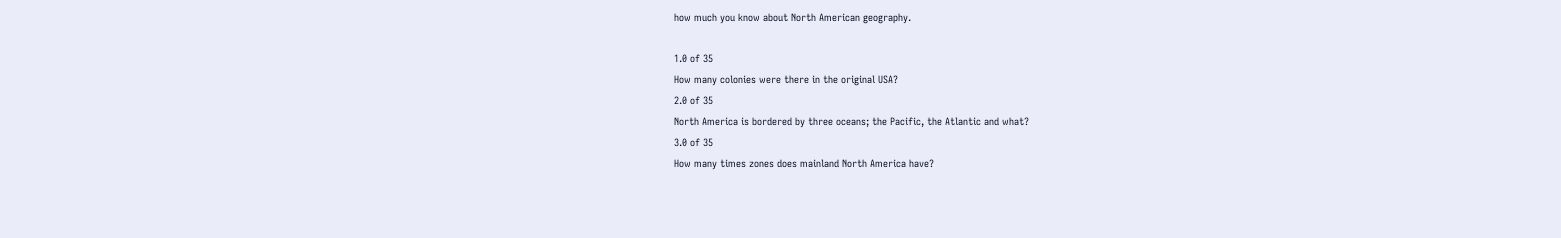how much you know about North American geography.

1.0 of 35
How many colonies were there in the original USA?
2.0 of 35
North America is bordered by three oceans; the Pacific, the Atlantic and what?
3.0 of 35
How many times zones does mainland North America have?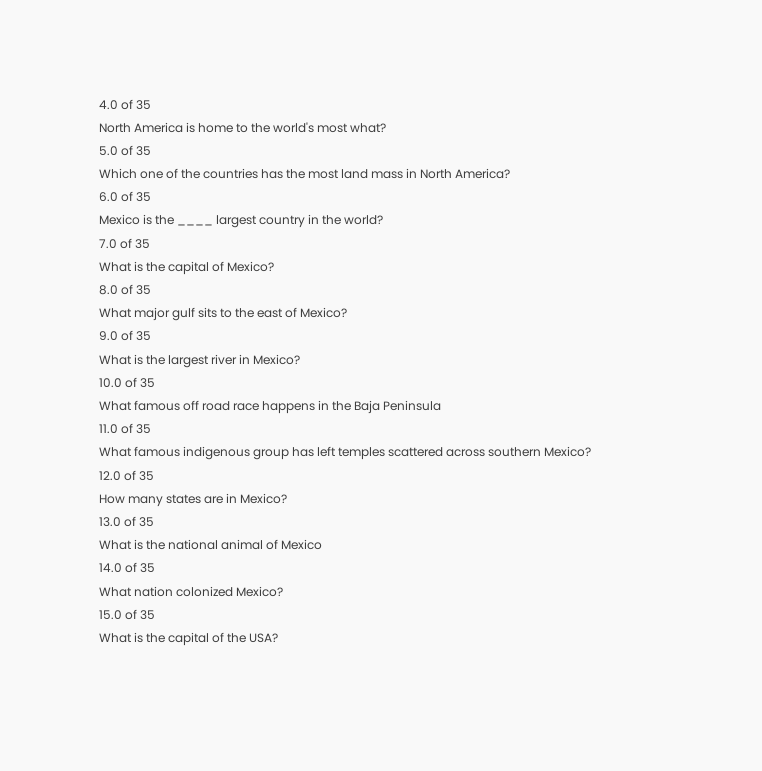4.0 of 35
North America is home to the world's most what?
5.0 of 35
Which one of the countries has the most land mass in North America?
6.0 of 35
Mexico is the ____ largest country in the world?
7.0 of 35
What is the capital of Mexico?
8.0 of 35
What major gulf sits to the east of Mexico?
9.0 of 35
What is the largest river in Mexico?
10.0 of 35
What famous off road race happens in the Baja Peninsula
11.0 of 35
What famous indigenous group has left temples scattered across southern Mexico?
12.0 of 35
How many states are in Mexico?
13.0 of 35
What is the national animal of Mexico
14.0 of 35
What nation colonized Mexico?
15.0 of 35
What is the capital of the USA?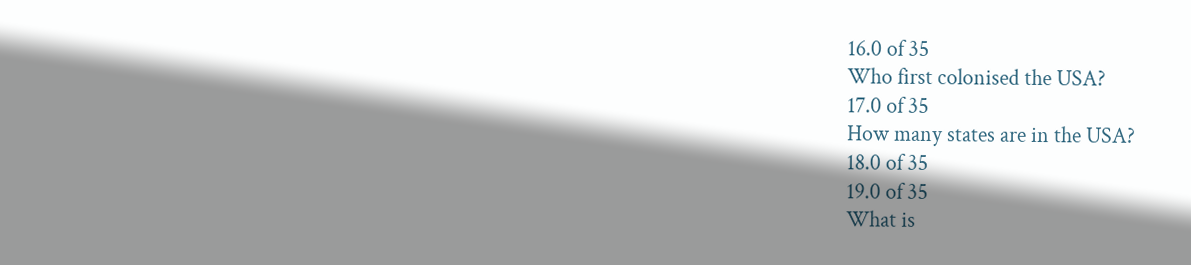16.0 of 35
Who first colonised the USA?
17.0 of 35
How many states are in the USA?
18.0 of 35
19.0 of 35
What is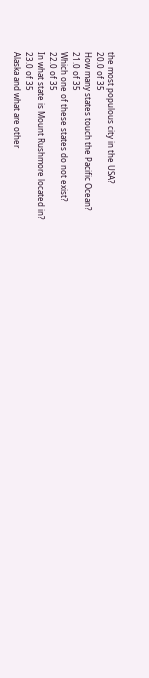the most populous city in the USA?
20.0 of 35
How many states touch the Pacific Ocean?
21.0 of 35
Which one of these states do not exist?
22.0 of 35
In what state is Mount Rushmore located in?
23.0 of 35
Alaska and what are other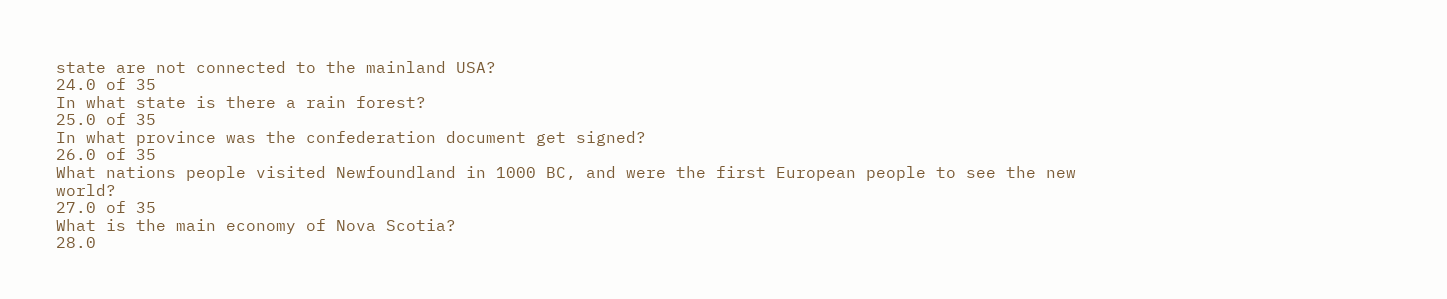state are not connected to the mainland USA?
24.0 of 35
In what state is there a rain forest?
25.0 of 35
In what province was the confederation document get signed?
26.0 of 35
What nations people visited Newfoundland in 1000 BC, and were the first European people to see the new world?
27.0 of 35
What is the main economy of Nova Scotia?
28.0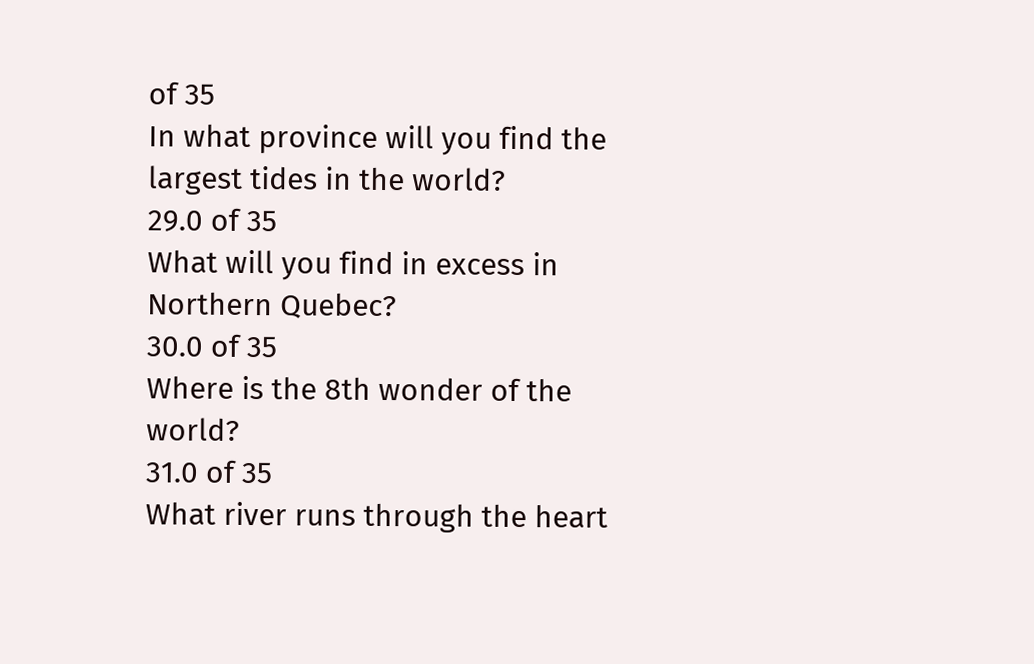of 35
In what province will you find the largest tides in the world?
29.0 of 35
What will you find in excess in Northern Quebec?
30.0 of 35
Where is the 8th wonder of the world?
31.0 of 35
What river runs through the heart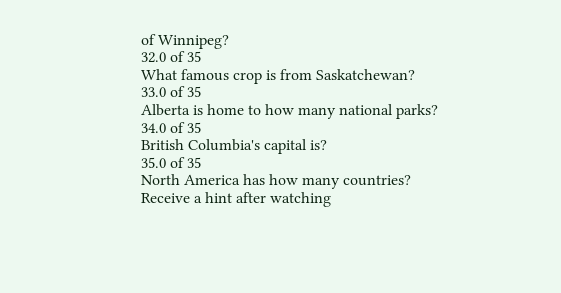of Winnipeg?
32.0 of 35
What famous crop is from Saskatchewan?
33.0 of 35
Alberta is home to how many national parks?
34.0 of 35
British Columbia's capital is?
35.0 of 35
North America has how many countries?
Receive a hint after watching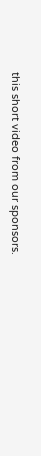this short video from our sponsors.